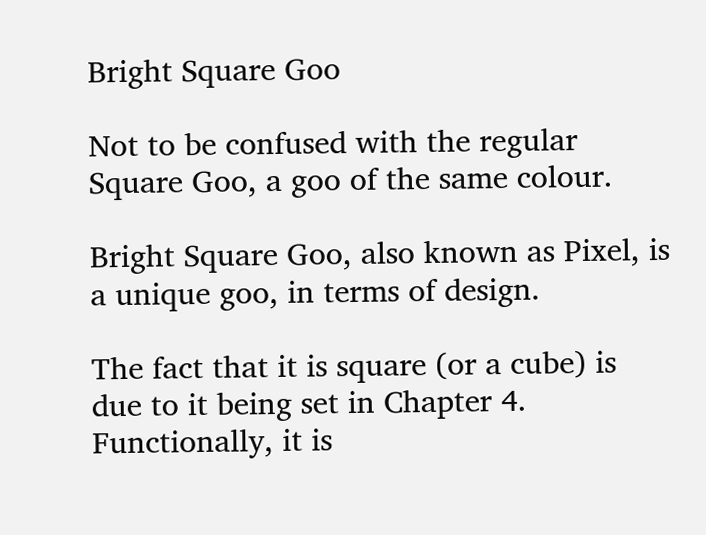Bright Square Goo

Not to be confused with the regular Square Goo, a goo of the same colour.

Bright Square Goo, also known as Pixel, is a unique goo, in terms of design.

The fact that it is square (or a cube) is due to it being set in Chapter 4. Functionally, it is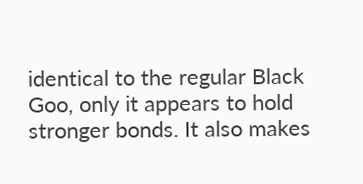identical to the regular Black Goo, only it appears to hold stronger bonds. It also makes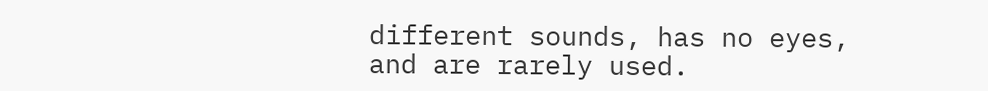different sounds, has no eyes, and are rarely used.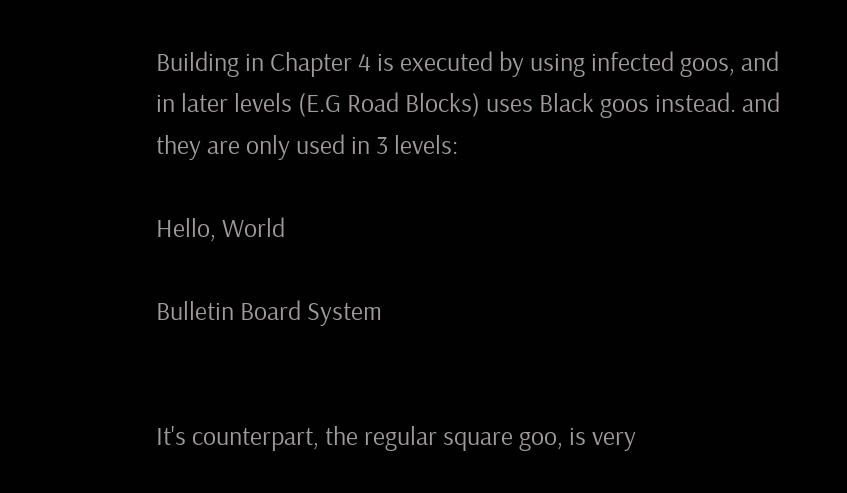Building in Chapter 4 is executed by using infected goos, and in later levels (E.G Road Blocks) uses Black goos instead. and they are only used in 3 levels:

Hello, World

Bulletin Board System


It's counterpart, the regular square goo, is very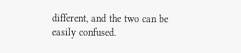different, and the two can be easily confused.